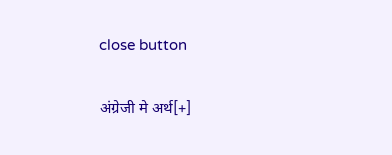close button

अंग्रेजी मे अर्थ[+]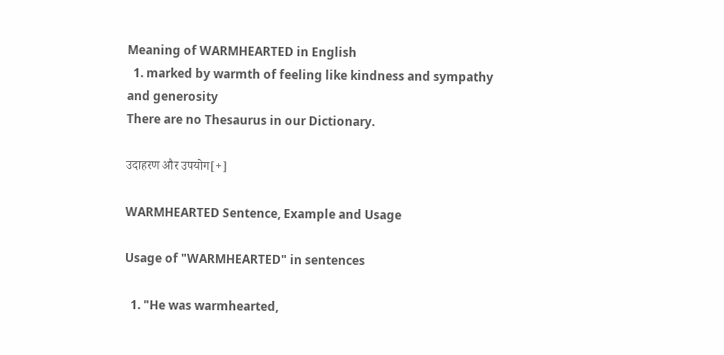Meaning of WARMHEARTED in English
  1. marked by warmth of feeling like kindness and sympathy and generosity
There are no Thesaurus in our Dictionary.

उदाहरण और उपयोग[+]

WARMHEARTED Sentence, Example and Usage

Usage of "WARMHEARTED" in sentences

  1. "He was warmhearted,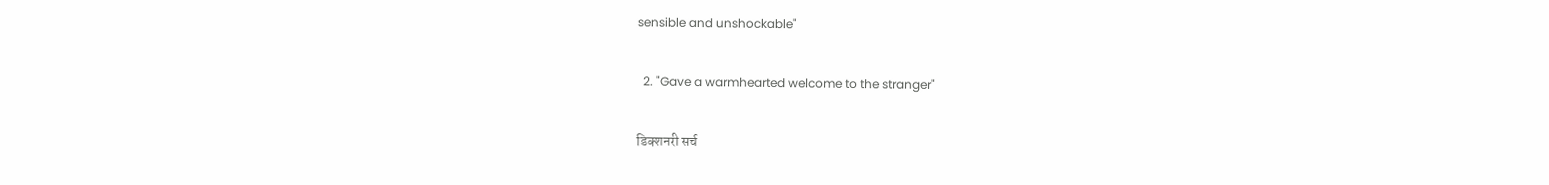sensible and unshockable"

  2. "Gave a warmhearted welcome to the stranger"

डिक्शनरी सर्च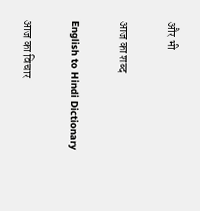और भी

आज का शब्द

English to Hindi Dictionary

आज का विचार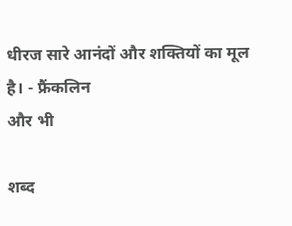धीरज सारे आनंदों और शक्तियों का मूल है। - फ्रैंकलिन
और भी

शब्द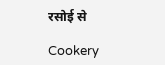रसोई से

Cookery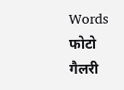Words
फोटो गैलरी